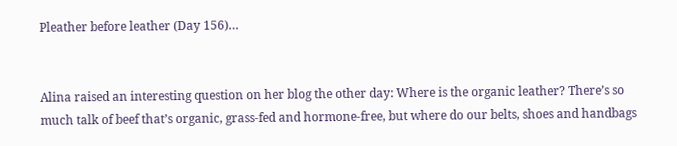Pleather before leather (Day 156)…


Alina raised an interesting question on her blog the other day: Where is the organic leather? There’s so much talk of beef that’s organic, grass-fed and hormone-free, but where do our belts, shoes and handbags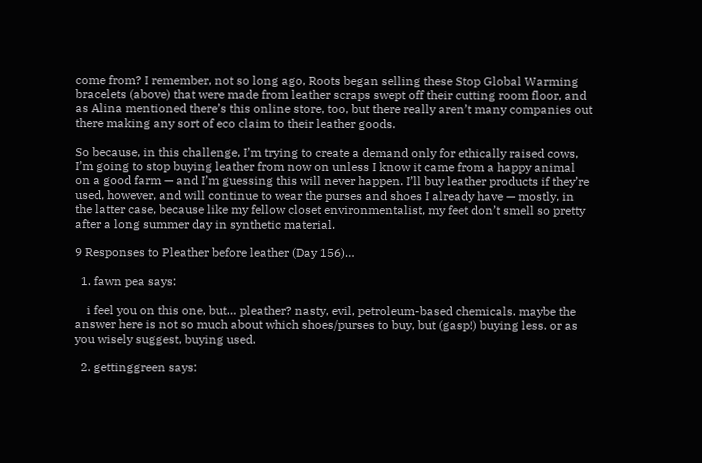come from? I remember, not so long ago, Roots began selling these Stop Global Warming bracelets (above) that were made from leather scraps swept off their cutting room floor, and as Alina mentioned there’s this online store, too, but there really aren’t many companies out there making any sort of eco claim to their leather goods.

So because, in this challenge, I’m trying to create a demand only for ethically raised cows, I’m going to stop buying leather from now on unless I know it came from a happy animal on a good farm — and I’m guessing this will never happen. I’ll buy leather products if they’re used, however, and will continue to wear the purses and shoes I already have — mostly, in the latter case, because like my fellow closet environmentalist, my feet don’t smell so pretty after a long summer day in synthetic material.

9 Responses to Pleather before leather (Day 156)…

  1. fawn pea says:

    i feel you on this one, but… pleather? nasty, evil, petroleum-based chemicals. maybe the answer here is not so much about which shoes/purses to buy, but (gasp!) buying less. or as you wisely suggest, buying used.

  2. gettinggreen says: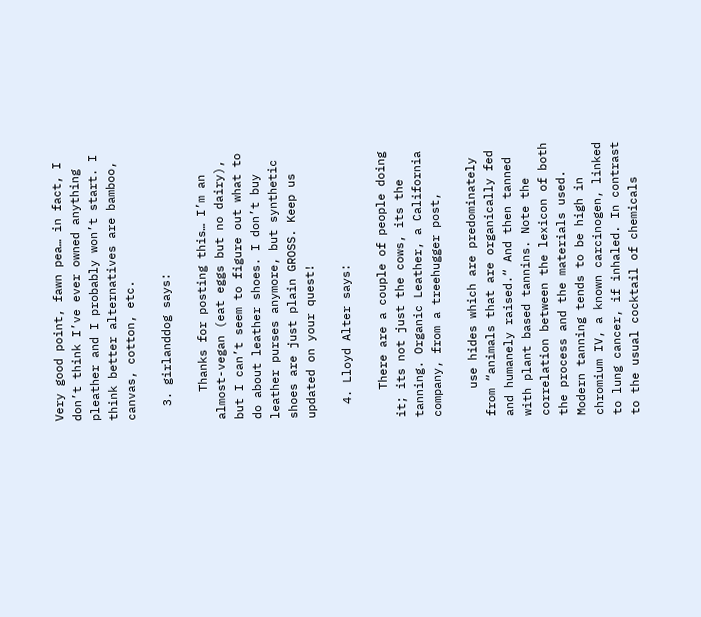Very good point, fawn pea… in fact, I don’t think I’ve ever owned anything pleather and I probably won’t start. I think better alternatives are bamboo, canvas, cotton, etc.

  3. girlanddog says:

    Thanks for posting this… I’m an almost-vegan (eat eggs but no dairy), but I can’t seem to figure out what to do about leather shoes. I don’t buy leather purses anymore, but synthetic shoes are just plain GROSS. Keep us updated on your quest!

  4. Lloyd Alter says:

    There are a couple of people doing it; its not just the cows, its the tanning. Organic Leather, a California company, from a treehugger post,

    use hides which are predominately from “animals that are organically fed and humanely raised.“ And then tanned with plant based tannins. Note the correlation between the lexicon of both the process and the materials used. Modern tanning tends to be high in chromium IV, a known carcinogen, linked to lung cancer, if inhaled. In contrast to the usual cocktail of chemicals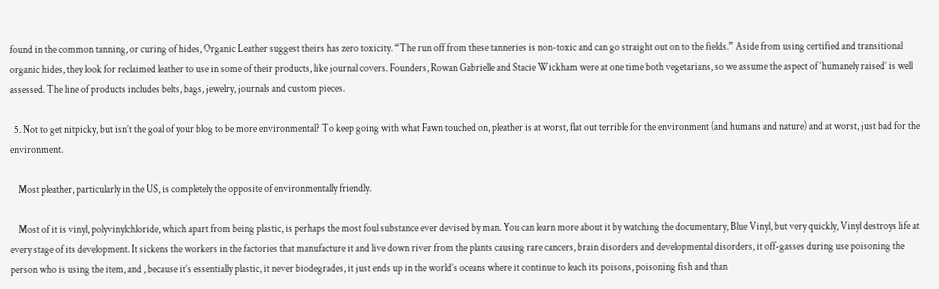found in the common tanning, or curing of hides, Organic Leather suggest theirs has zero toxicity. “The run off from these tanneries is non-toxic and can go straight out on to the fields.” Aside from using certified and transitional organic hides, they look for reclaimed leather to use in some of their products, like journal covers. Founders, Rowan Gabrielle and Stacie Wickham were at one time both vegetarians, so we assume the aspect of ‘humanely raised’ is well assessed. The line of products includes belts, bags, jewelry, journals and custom pieces.

  5. Not to get nitpicky, but isn’t the goal of your blog to be more environmental? To keep going with what Fawn touched on, pleather is at worst, flat out terrible for the environment (and humans and nature) and at worst, just bad for the environment.

    Most pleather, particularly in the US, is completely the opposite of environmentally friendly.

    Most of it is vinyl, polyvinylchloride, which apart from being plastic, is perhaps the most foul substance ever devised by man. You can learn more about it by watching the documentary, Blue Vinyl, but very quickly, Vinyl destroys life at every stage of its development. It sickens the workers in the factories that manufacture it and live down river from the plants causing rare cancers, brain disorders and developmental disorders, it off-gasses during use poisoning the person who is using the item, and , because it’s essentially plastic, it never biodegrades, it just ends up in the world’s oceans where it continue to leach its poisons, poisoning fish and than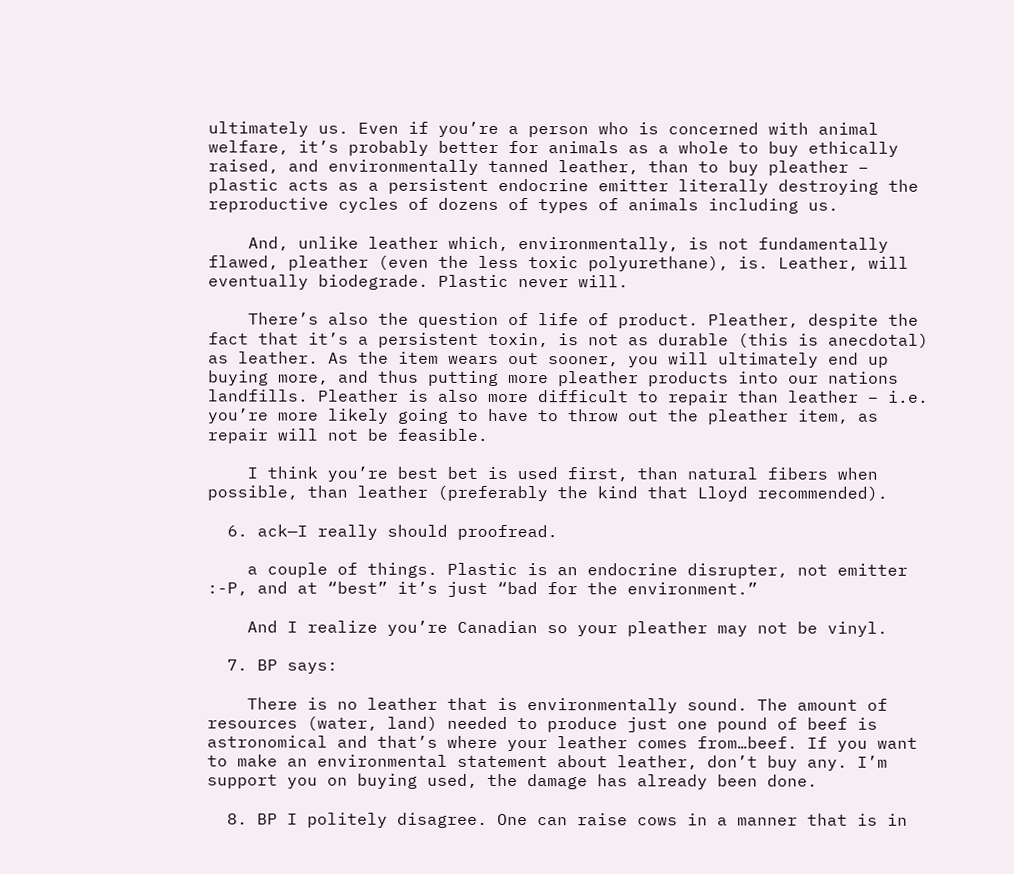ultimately us. Even if you’re a person who is concerned with animal welfare, it’s probably better for animals as a whole to buy ethically raised, and environmentally tanned leather, than to buy pleather – plastic acts as a persistent endocrine emitter literally destroying the reproductive cycles of dozens of types of animals including us.

    And, unlike leather which, environmentally, is not fundamentally flawed, pleather (even the less toxic polyurethane), is. Leather, will eventually biodegrade. Plastic never will.

    There’s also the question of life of product. Pleather, despite the fact that it’s a persistent toxin, is not as durable (this is anecdotal) as leather. As the item wears out sooner, you will ultimately end up buying more, and thus putting more pleather products into our nations landfills. Pleather is also more difficult to repair than leather – i.e. you’re more likely going to have to throw out the pleather item, as repair will not be feasible.

    I think you’re best bet is used first, than natural fibers when possible, than leather (preferably the kind that Lloyd recommended).

  6. ack—I really should proofread.

    a couple of things. Plastic is an endocrine disrupter, not emitter :-P, and at “best” it’s just “bad for the environment.”

    And I realize you’re Canadian so your pleather may not be vinyl.

  7. BP says:

    There is no leather that is environmentally sound. The amount of resources (water, land) needed to produce just one pound of beef is astronomical and that’s where your leather comes from…beef. If you want to make an environmental statement about leather, don’t buy any. I’m support you on buying used, the damage has already been done.

  8. BP I politely disagree. One can raise cows in a manner that is in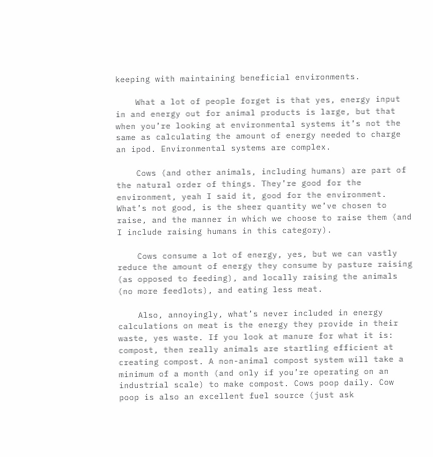keeping with maintaining beneficial environments.

    What a lot of people forget is that yes, energy input in and energy out for animal products is large, but that when you’re looking at environmental systems it’s not the same as calculating the amount of energy needed to charge an ipod. Environmental systems are complex.

    Cows (and other animals, including humans) are part of the natural order of things. They’re good for the environment, yeah I said it, good for the environment. What’s not good, is the sheer quantity we’ve chosen to raise, and the manner in which we choose to raise them (and I include raising humans in this category).

    Cows consume a lot of energy, yes, but we can vastly reduce the amount of energy they consume by pasture raising (as opposed to feeding), and locally raising the animals (no more feedlots), and eating less meat.

    Also, annoyingly, what’s never included in energy calculations on meat is the energy they provide in their waste, yes waste. If you look at manure for what it is: compost, then really animals are startling efficient at creating compost. A non-animal compost system will take a minimum of a month (and only if you’re operating on an industrial scale) to make compost. Cows poop daily. Cow poop is also an excellent fuel source (just ask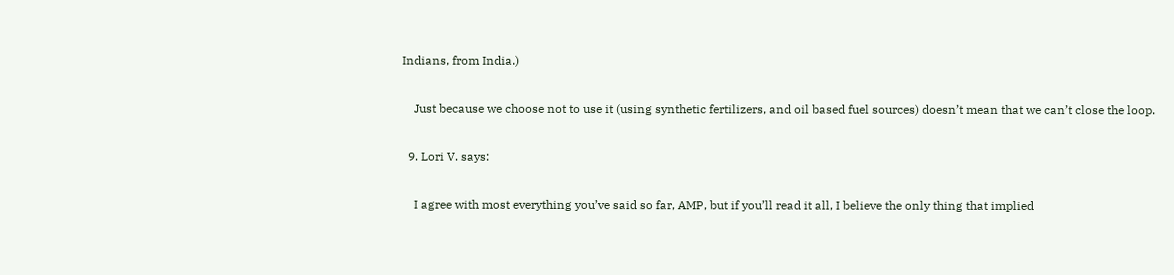Indians, from India.)

    Just because we choose not to use it (using synthetic fertilizers, and oil based fuel sources) doesn’t mean that we can’t close the loop.

  9. Lori V. says:

    I agree with most everything you’ve said so far, AMP, but if you’ll read it all, I believe the only thing that implied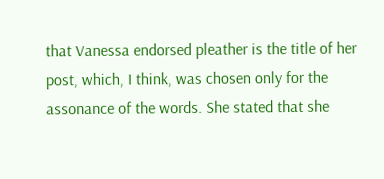that Vanessa endorsed pleather is the title of her post, which, I think, was chosen only for the assonance of the words. She stated that she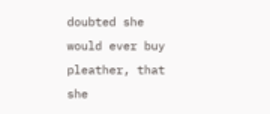doubted she would ever buy pleather, that she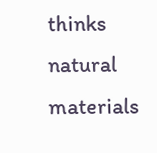thinks natural materials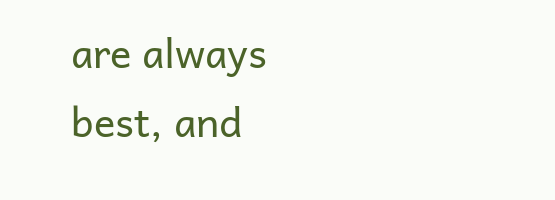are always best, and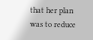that her plan was to reduce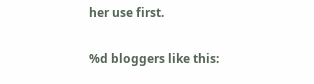her use first.

%d bloggers like this: